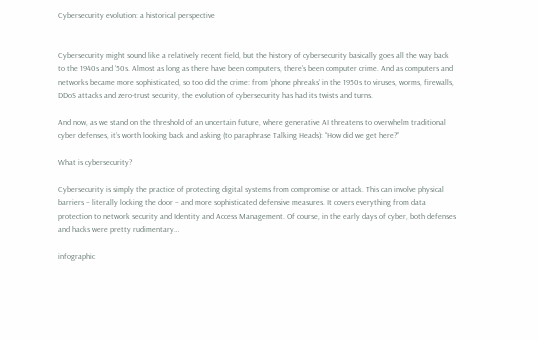Cybersecurity evolution: a historical perspective


Cybersecurity might sound like a relatively recent field, but the history of cybersecurity basically goes all the way back to the 1940s and ‘50s. Almost as long as there have been computers, there’s been computer crime. And as computers and networks became more sophisticated, so too did the crime: from ‘phone phreaks’ in the 1950s to viruses, worms, firewalls, DDoS attacks and zero-trust security, the evolution of cybersecurity has had its twists and turns.

And now, as we stand on the threshold of an uncertain future, where generative AI threatens to overwhelm traditional cyber defenses, it’s worth looking back and asking (to paraphrase Talking Heads): “How did we get here?”

What is cybersecurity?

Cybersecurity is simply the practice of protecting digital systems from compromise or attack. This can involve physical barriers – literally locking the door – and more sophisticated defensive measures. It covers everything from data protection to network security and Identity and Access Management. Of course, in the early days of cyber, both defenses and hacks were pretty rudimentary…

infographic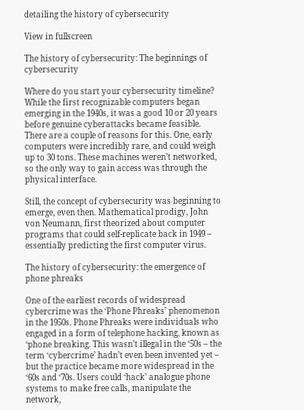detailing the history of cybersecurity

View in fullscreen

The history of cybersecurity: The beginnings of cybersecurity

Where do you start your cybersecurity timeline? While the first recognizable computers began emerging in the 1940s, it was a good 10 or 20 years before genuine cyberattacks became feasible. There are a couple of reasons for this. One, early computers were incredibly rare, and could weigh up to 30 tons. These machines weren’t networked, so the only way to gain access was through the physical interface.

Still, the concept of cybersecurity was beginning to emerge, even then. Mathematical prodigy, John von Neumann, first theorized about computer programs that could self-replicate back in 1949 – essentially predicting the first computer virus.

The history of cybersecurity: the emergence of phone phreaks

One of the earliest records of widespread cybercrime was the ‘Phone Phreaks’ phenomenon in the 1950s. Phone Phreaks were individuals who engaged in a form of telephone hacking, known as ‘phone breaking. This wasn’t illegal in the ‘50s – the term ‘cybercrime’ hadn’t even been invented yet – but the practice became more widespread in the ‘60s and ‘70s. Users could ‘hack’ analogue phone systems to make free calls, manipulate the network,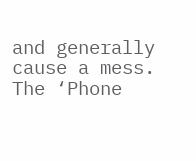and generally cause a mess. The ‘Phone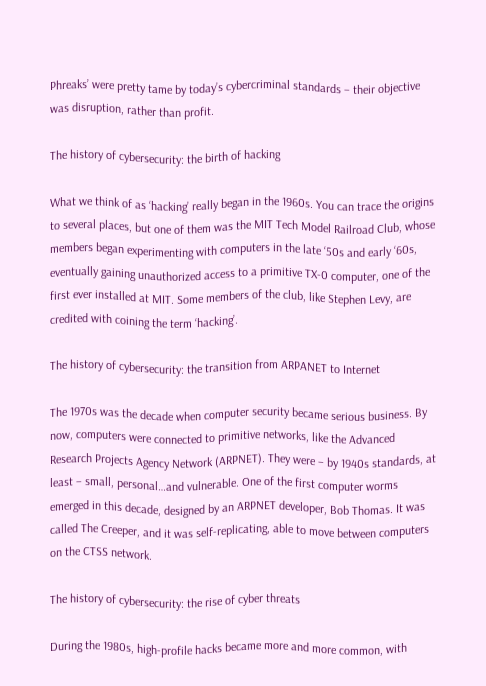Phreaks’ were pretty tame by today’s cybercriminal standards – their objective was disruption, rather than profit.

The history of cybersecurity: the birth of hacking

What we think of as ‘hacking’ really began in the 1960s. You can trace the origins to several places, but one of them was the MIT Tech Model Railroad Club, whose members began experimenting with computers in the late ‘50s and early ‘60s, eventually gaining unauthorized access to a primitive TX-0 computer, one of the first ever installed at MIT. Some members of the club, like Stephen Levy, are credited with coining the term ‘hacking’.

The history of cybersecurity: the transition from ARPANET to Internet

The 1970s was the decade when computer security became serious business. By now, computers were connected to primitive networks, like the Advanced Research Projects Agency Network (ARPNET). They were – by 1940s standards, at least – small, personal…and vulnerable. One of the first computer worms emerged in this decade, designed by an ARPNET developer, Bob Thomas. It was called The Creeper, and it was self-replicating, able to move between computers on the CTSS network.

The history of cybersecurity: the rise of cyber threats

During the 1980s, high-profile hacks became more and more common, with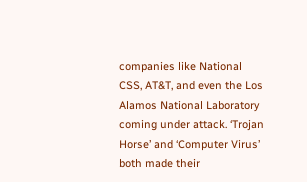companies like National CSS, AT&T, and even the Los Alamos National Laboratory coming under attack. ‘Trojan Horse’ and ‘Computer Virus’ both made their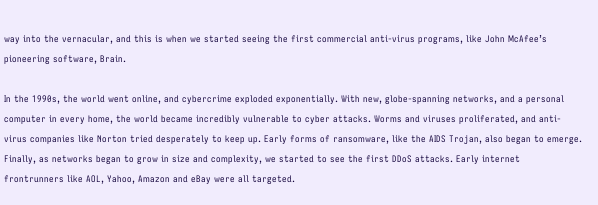way into the vernacular, and this is when we started seeing the first commercial anti-virus programs, like John McAfee’s pioneering software, Brain.

In the 1990s, the world went online, and cybercrime exploded exponentially. With new, globe-spanning networks, and a personal computer in every home, the world became incredibly vulnerable to cyber attacks. Worms and viruses proliferated, and anti-virus companies like Norton tried desperately to keep up. Early forms of ransomware, like the AIDS Trojan, also began to emerge. Finally, as networks began to grow in size and complexity, we started to see the first DDoS attacks. Early internet frontrunners like AOL, Yahoo, Amazon and eBay were all targeted.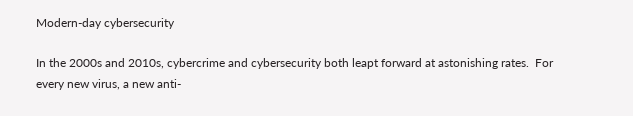Modern-day cybersecurity

In the 2000s and 2010s, cybercrime and cybersecurity both leapt forward at astonishing rates.  For every new virus, a new anti-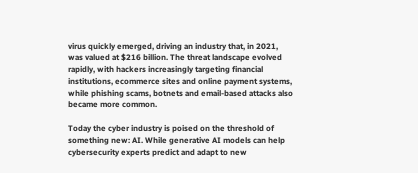virus quickly emerged, driving an industry that, in 2021, was valued at $216 billion. The threat landscape evolved rapidly, with hackers increasingly targeting financial institutions, ecommerce sites and online payment systems, while phishing scams, botnets and email-based attacks also became more common.

Today the cyber industry is poised on the threshold of something new: AI. While generative AI models can help cybersecurity experts predict and adapt to new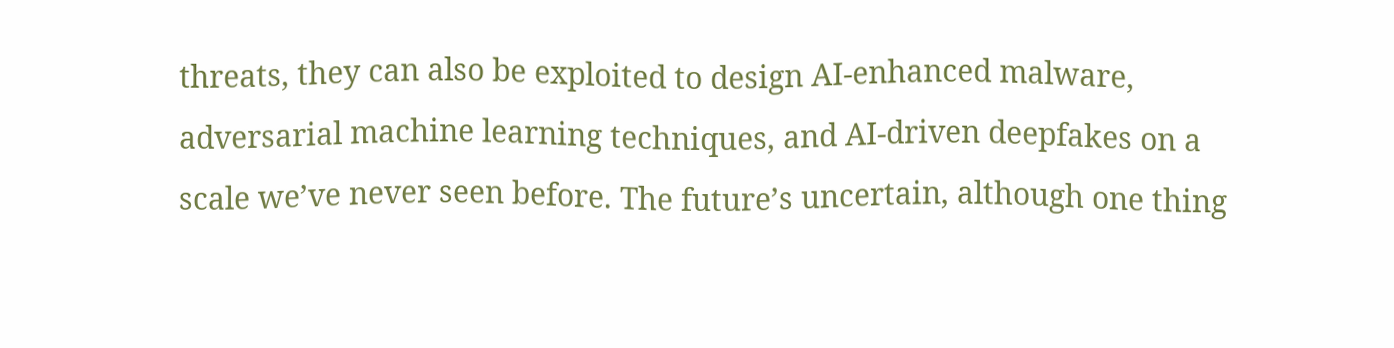threats, they can also be exploited to design AI-enhanced malware, adversarial machine learning techniques, and AI-driven deepfakes on a scale we’ve never seen before. The future’s uncertain, although one thing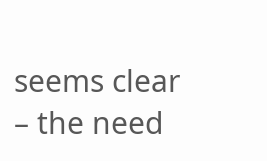seems clear – the need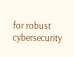for robust cybersecurity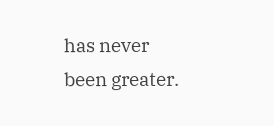has never been greater.